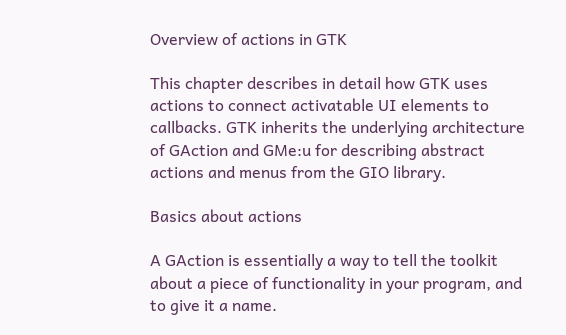Overview of actions in GTK

This chapter describes in detail how GTK uses actions to connect activatable UI elements to callbacks. GTK inherits the underlying architecture of GAction and GMe:u for describing abstract actions and menus from the GIO library.

Basics about actions

A GAction is essentially a way to tell the toolkit about a piece of functionality in your program, and to give it a name.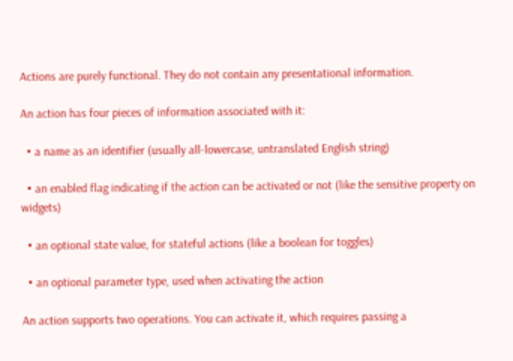Actions are purely functional. They do not contain any presentational information.

An action has four pieces of information associated with it:

  • a name as an identifier (usually all-lowercase, untranslated English string)

  • an enabled flag indicating if the action can be activated or not (like the sensitive property on widgets)

  • an optional state value, for stateful actions (like a boolean for toggles)

  • an optional parameter type, used when activating the action

An action supports two operations. You can activate it, which requires passing a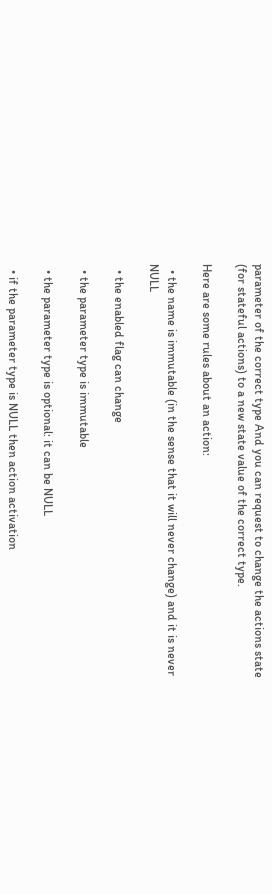parameter of the correct type And you can request to change the actions state (for stateful actions) to a new state value of the correct type.

Here are some rules about an action:

  • the name is immutable (in the sense that it will never change) and it is never NULL

  • the enabled flag can change

  • the parameter type is immutable

  • the parameter type is optional: it can be NULL

  • if the parameter type is NULL then action activation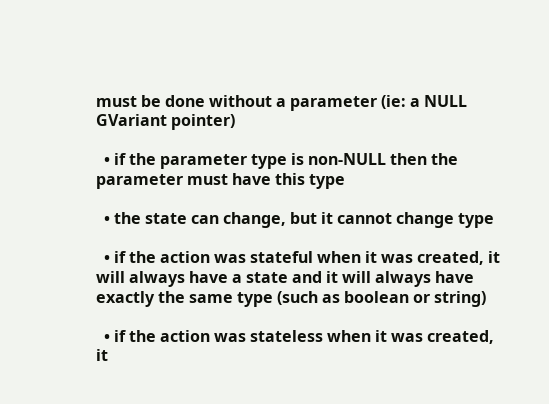must be done without a parameter (ie: a NULL GVariant pointer)

  • if the parameter type is non-NULL then the parameter must have this type

  • the state can change, but it cannot change type

  • if the action was stateful when it was created, it will always have a state and it will always have exactly the same type (such as boolean or string)

  • if the action was stateless when it was created, it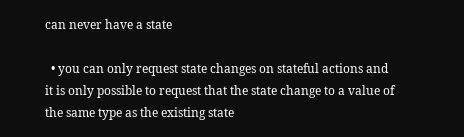can never have a state

  • you can only request state changes on stateful actions and it is only possible to request that the state change to a value of the same type as the existing state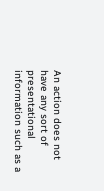An action does not have any sort of presentational information such as a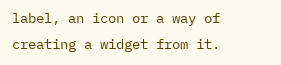label, an icon or a way of creating a widget from it.